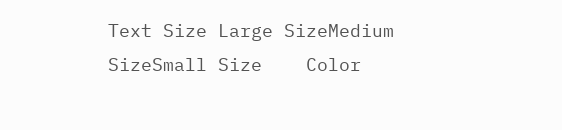Text Size Large SizeMedium SizeSmall Size    Color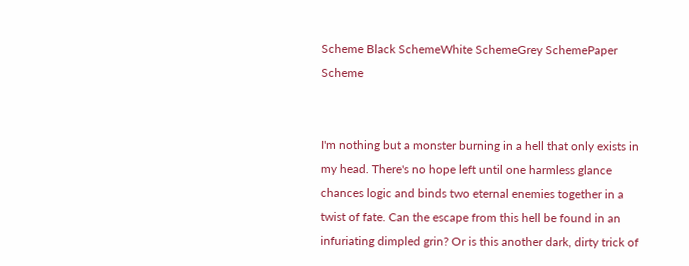Scheme Black SchemeWhite SchemeGrey SchemePaper Scheme


I'm nothing but a monster burning in a hell that only exists in my head. There's no hope left until one harmless glance chances logic and binds two eternal enemies together in a twist of fate. Can the escape from this hell be found in an infuriating dimpled grin? Or is this another dark, dirty trick of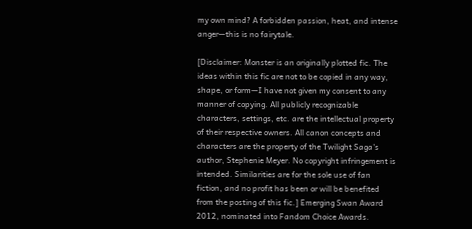my own mind? A forbidden passion, heat, and intense anger—this is no fairytale.

[Disclaimer: Monster is an originally plotted fic. The ideas within this fic are not to be copied in any way, shape, or form—I have not given my consent to any manner of copying. All publicly recognizable characters, settings, etc. are the intellectual property of their respective owners. All canon concepts and characters are the property of the Twilight Saga's author, Stephenie Meyer. No copyright infringement is intended. Similarities are for the sole use of fan fiction, and no profit has been or will be benefited from the posting of this fic.] Emerging Swan Award 2012, nominated into Fandom Choice Awards.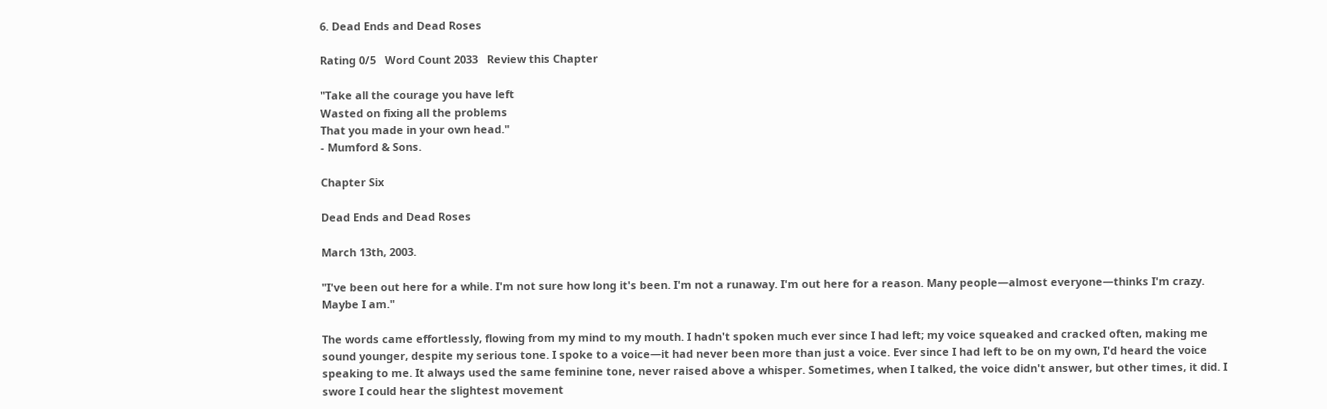6. Dead Ends and Dead Roses

Rating 0/5   Word Count 2033   Review this Chapter

"Take all the courage you have left
Wasted on fixing all the problems
That you made in your own head."
- Mumford & Sons.

Chapter Six

Dead Ends and Dead Roses

March 13th, 2003.

"I've been out here for a while. I'm not sure how long it's been. I'm not a runaway. I'm out here for a reason. Many people—almost everyone—thinks I'm crazy. Maybe I am."

The words came effortlessly, flowing from my mind to my mouth. I hadn't spoken much ever since I had left; my voice squeaked and cracked often, making me sound younger, despite my serious tone. I spoke to a voice—it had never been more than just a voice. Ever since I had left to be on my own, I'd heard the voice speaking to me. It always used the same feminine tone, never raised above a whisper. Sometimes, when I talked, the voice didn't answer, but other times, it did. I swore I could hear the slightest movement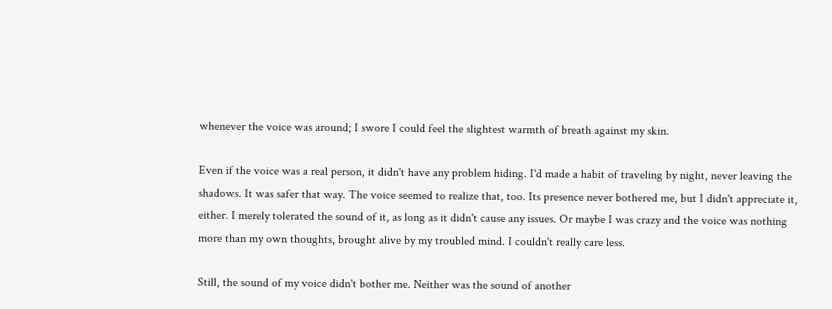whenever the voice was around; I swore I could feel the slightest warmth of breath against my skin.

Even if the voice was a real person, it didn't have any problem hiding. I'd made a habit of traveling by night, never leaving the shadows. It was safer that way. The voice seemed to realize that, too. Its presence never bothered me, but I didn't appreciate it, either. I merely tolerated the sound of it, as long as it didn't cause any issues. Or maybe I was crazy and the voice was nothing more than my own thoughts, brought alive by my troubled mind. I couldn't really care less.

Still, the sound of my voice didn't bother me. Neither was the sound of another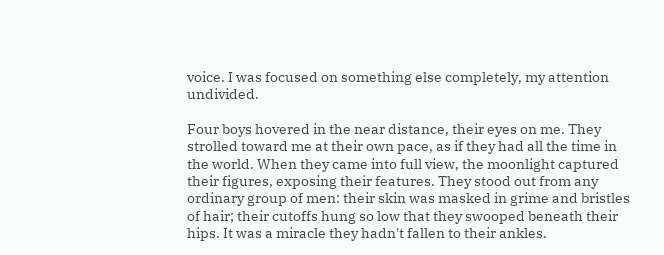voice. I was focused on something else completely, my attention undivided.

Four boys hovered in the near distance, their eyes on me. They strolled toward me at their own pace, as if they had all the time in the world. When they came into full view, the moonlight captured their figures, exposing their features. They stood out from any ordinary group of men: their skin was masked in grime and bristles of hair; their cutoffs hung so low that they swooped beneath their hips. It was a miracle they hadn't fallen to their ankles.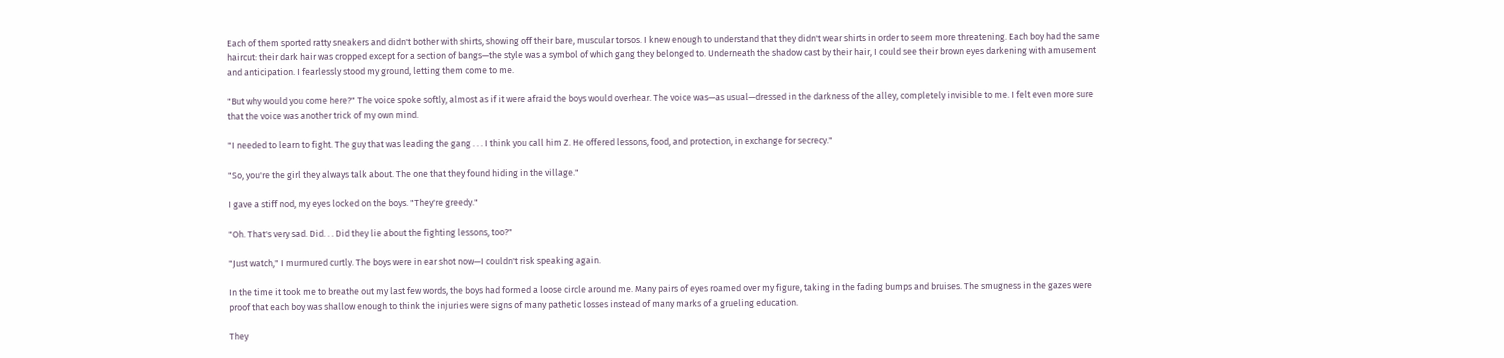Each of them sported ratty sneakers and didn't bother with shirts, showing off their bare, muscular torsos. I knew enough to understand that they didn't wear shirts in order to seem more threatening. Each boy had the same haircut: their dark hair was cropped except for a section of bangs—the style was a symbol of which gang they belonged to. Underneath the shadow cast by their hair, I could see their brown eyes darkening with amusement and anticipation. I fearlessly stood my ground, letting them come to me.

"But why would you come here?" The voice spoke softly, almost as if it were afraid the boys would overhear. The voice was—as usual—dressed in the darkness of the alley, completely invisible to me. I felt even more sure that the voice was another trick of my own mind.

"I needed to learn to fight. The guy that was leading the gang . . . I think you call him Z. He offered lessons, food, and protection, in exchange for secrecy."

"So, you're the girl they always talk about. The one that they found hiding in the village."

I gave a stiff nod, my eyes locked on the boys. "They're greedy."

"Oh. That's very sad. Did. . . Did they lie about the fighting lessons, too?"

"Just watch," I murmured curtly. The boys were in ear shot now—I couldn't risk speaking again.

In the time it took me to breathe out my last few words, the boys had formed a loose circle around me. Many pairs of eyes roamed over my figure, taking in the fading bumps and bruises. The smugness in the gazes were proof that each boy was shallow enough to think the injuries were signs of many pathetic losses instead of many marks of a grueling education.

They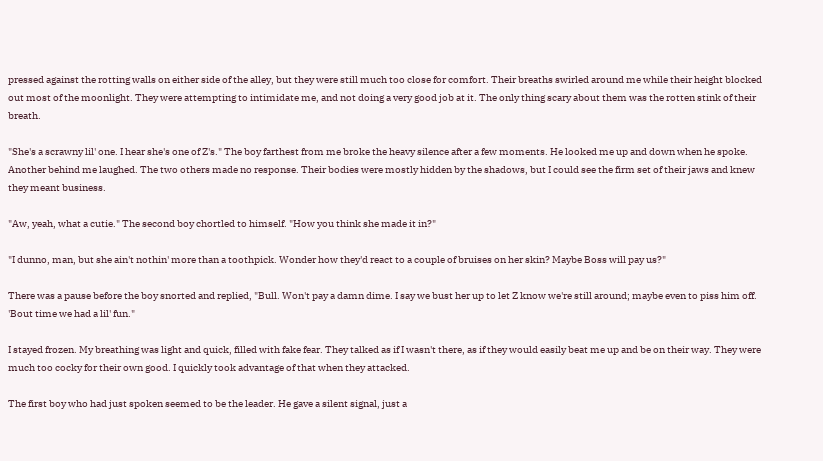pressed against the rotting walls on either side of the alley, but they were still much too close for comfort. Their breaths swirled around me while their height blocked out most of the moonlight. They were attempting to intimidate me, and not doing a very good job at it. The only thing scary about them was the rotten stink of their breath.

"She's a scrawny lil' one. I hear she's one of Z's." The boy farthest from me broke the heavy silence after a few moments. He looked me up and down when he spoke. Another behind me laughed. The two others made no response. Their bodies were mostly hidden by the shadows, but I could see the firm set of their jaws and knew they meant business.

"Aw, yeah, what a cutie." The second boy chortled to himself. "How you think she made it in?"

"I dunno, man, but she ain't nothin' more than a toothpick. Wonder how they'd react to a couple of bruises on her skin? Maybe Boss will pay us?"

There was a pause before the boy snorted and replied, "Bull. Won't pay a damn dime. I say we bust her up to let Z know we're still around; maybe even to piss him off. 'Bout time we had a lil' fun."

I stayed frozen. My breathing was light and quick, filled with fake fear. They talked as if I wasn't there, as if they would easily beat me up and be on their way. They were much too cocky for their own good. I quickly took advantage of that when they attacked.

The first boy who had just spoken seemed to be the leader. He gave a silent signal, just a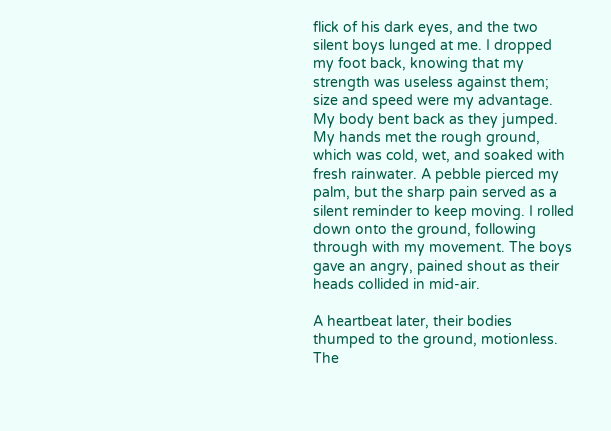flick of his dark eyes, and the two silent boys lunged at me. I dropped my foot back, knowing that my strength was useless against them; size and speed were my advantage. My body bent back as they jumped. My hands met the rough ground, which was cold, wet, and soaked with fresh rainwater. A pebble pierced my palm, but the sharp pain served as a silent reminder to keep moving. I rolled down onto the ground, following through with my movement. The boys gave an angry, pained shout as their heads collided in mid-air.

A heartbeat later, their bodies thumped to the ground, motionless. The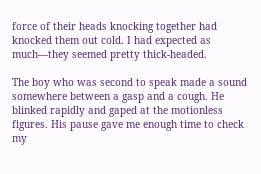force of their heads knocking together had knocked them out cold. I had expected as much—they seemed pretty thick-headed.

The boy who was second to speak made a sound somewhere between a gasp and a cough. He blinked rapidly and gaped at the motionless figures. His pause gave me enough time to check my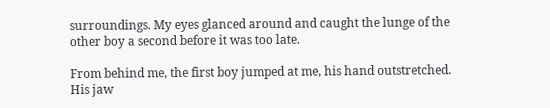surroundings. My eyes glanced around and caught the lunge of the other boy a second before it was too late.

From behind me, the first boy jumped at me, his hand outstretched. His jaw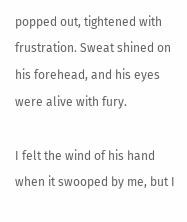popped out, tightened with frustration. Sweat shined on his forehead, and his eyes were alive with fury.

I felt the wind of his hand when it swooped by me, but I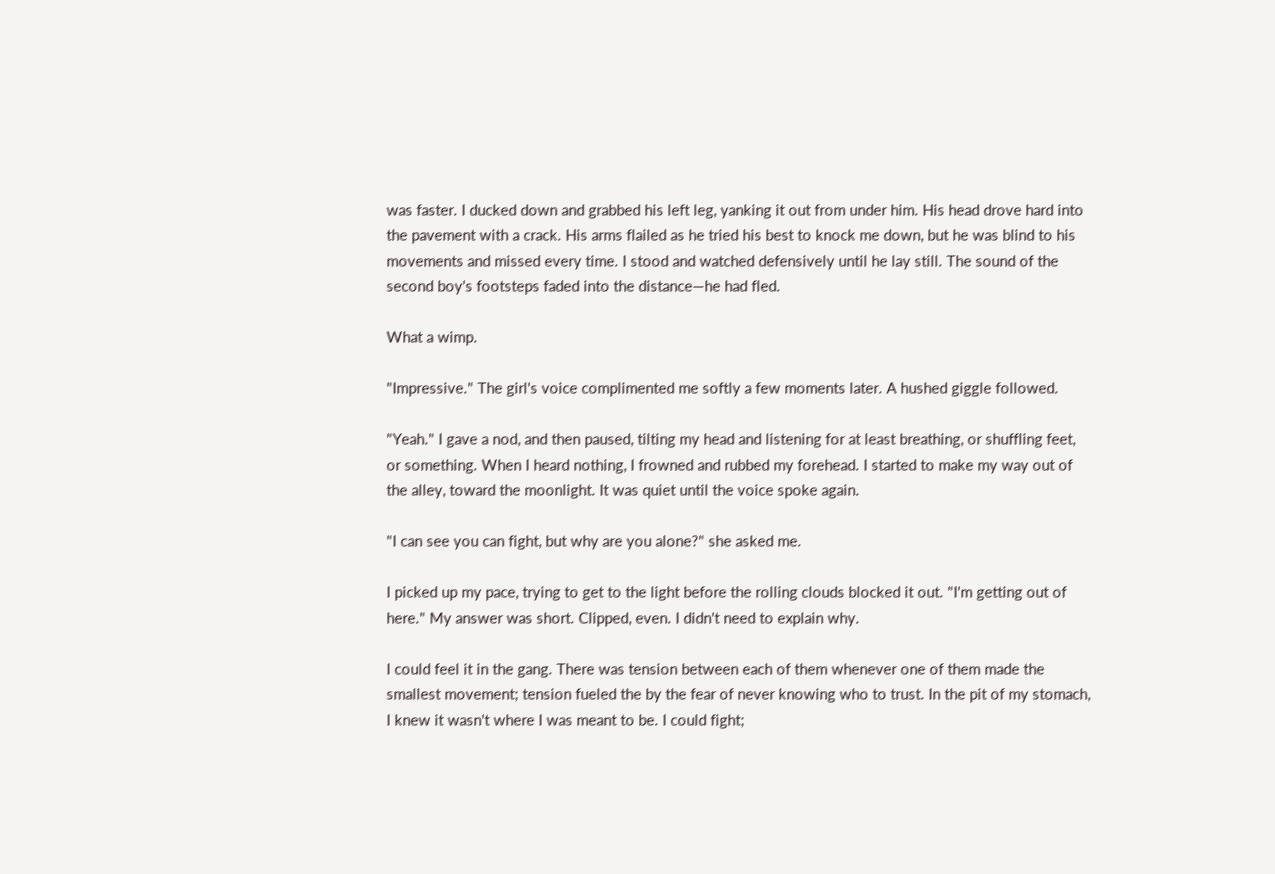was faster. I ducked down and grabbed his left leg, yanking it out from under him. His head drove hard into the pavement with a crack. His arms flailed as he tried his best to knock me down, but he was blind to his movements and missed every time. I stood and watched defensively until he lay still. The sound of the second boy's footsteps faded into the distance—he had fled.

What a wimp.

"Impressive." The girl's voice complimented me softly a few moments later. A hushed giggle followed.

"Yeah." I gave a nod, and then paused, tilting my head and listening for at least breathing, or shuffling feet, or something. When I heard nothing, I frowned and rubbed my forehead. I started to make my way out of the alley, toward the moonlight. It was quiet until the voice spoke again.

"I can see you can fight, but why are you alone?" she asked me.

I picked up my pace, trying to get to the light before the rolling clouds blocked it out. "I'm getting out of here." My answer was short. Clipped, even. I didn't need to explain why.

I could feel it in the gang. There was tension between each of them whenever one of them made the smallest movement; tension fueled the by the fear of never knowing who to trust. In the pit of my stomach, I knew it wasn't where I was meant to be. I could fight;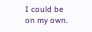I could be on my own.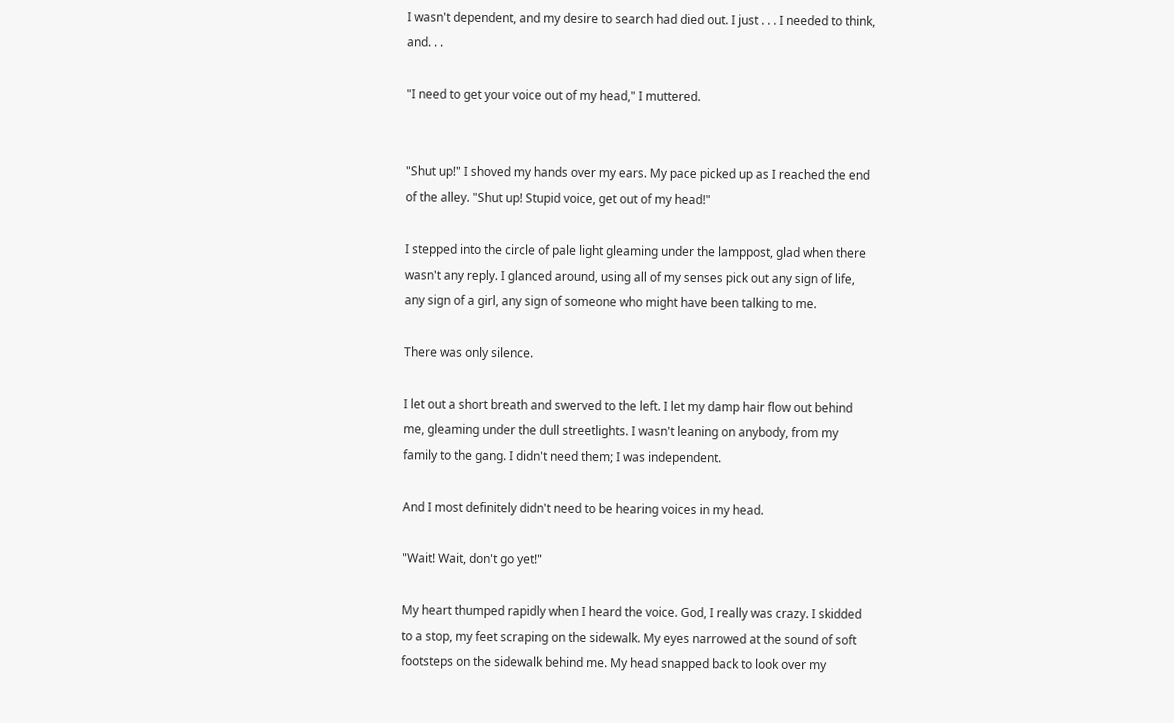I wasn't dependent, and my desire to search had died out. I just . . . I needed to think, and. . .

"I need to get your voice out of my head," I muttered.


"Shut up!" I shoved my hands over my ears. My pace picked up as I reached the end of the alley. "Shut up! Stupid voice, get out of my head!"

I stepped into the circle of pale light gleaming under the lamppost, glad when there wasn't any reply. I glanced around, using all of my senses pick out any sign of life, any sign of a girl, any sign of someone who might have been talking to me.

There was only silence.

I let out a short breath and swerved to the left. I let my damp hair flow out behind me, gleaming under the dull streetlights. I wasn't leaning on anybody, from my family to the gang. I didn't need them; I was independent.

And I most definitely didn't need to be hearing voices in my head.

"Wait! Wait, don't go yet!"

My heart thumped rapidly when I heard the voice. God, I really was crazy. I skidded to a stop, my feet scraping on the sidewalk. My eyes narrowed at the sound of soft footsteps on the sidewalk behind me. My head snapped back to look over my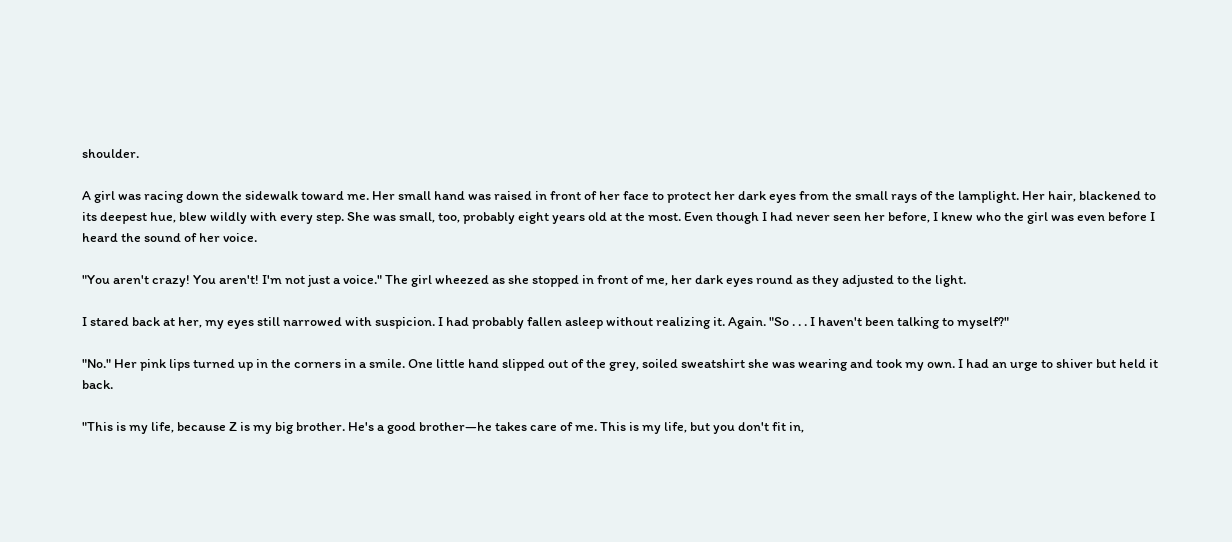shoulder.

A girl was racing down the sidewalk toward me. Her small hand was raised in front of her face to protect her dark eyes from the small rays of the lamplight. Her hair, blackened to its deepest hue, blew wildly with every step. She was small, too, probably eight years old at the most. Even though I had never seen her before, I knew who the girl was even before I heard the sound of her voice.

"You aren't crazy! You aren't! I'm not just a voice." The girl wheezed as she stopped in front of me, her dark eyes round as they adjusted to the light.

I stared back at her, my eyes still narrowed with suspicion. I had probably fallen asleep without realizing it. Again. "So . . . I haven't been talking to myself?"

"No." Her pink lips turned up in the corners in a smile. One little hand slipped out of the grey, soiled sweatshirt she was wearing and took my own. I had an urge to shiver but held it back.

"This is my life, because Z is my big brother. He's a good brother—he takes care of me. This is my life, but you don't fit in,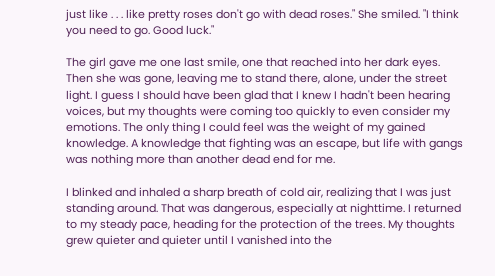just like . . . like pretty roses don't go with dead roses." She smiled. "I think you need to go. Good luck."

The girl gave me one last smile, one that reached into her dark eyes. Then she was gone, leaving me to stand there, alone, under the street light. I guess I should have been glad that I knew I hadn't been hearing voices, but my thoughts were coming too quickly to even consider my emotions. The only thing I could feel was the weight of my gained knowledge. A knowledge that fighting was an escape, but life with gangs was nothing more than another dead end for me.

I blinked and inhaled a sharp breath of cold air, realizing that I was just standing around. That was dangerous, especially at nighttime. I returned to my steady pace, heading for the protection of the trees. My thoughts grew quieter and quieter until I vanished into the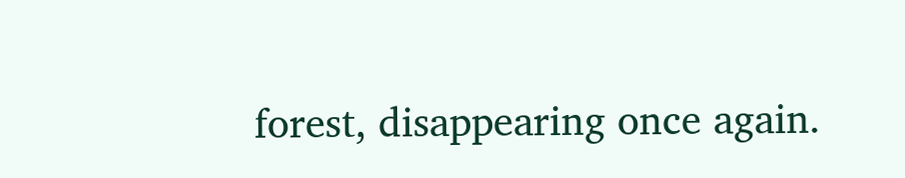forest, disappearing once again.